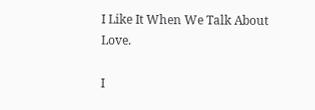I Like It When We Talk About Love.

I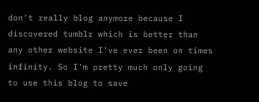don't really blog anymore because I discovered tumblr which is better than any other website I've ever been on times infinity. So I'm pretty much only going to use this blog to save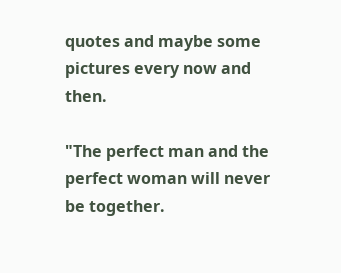quotes and maybe some pictures every now and then.

"The perfect man and the perfect woman will never be together.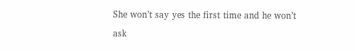She won’t say yes the first time and he won’t ask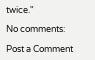twice."

No comments:

Post a Comment